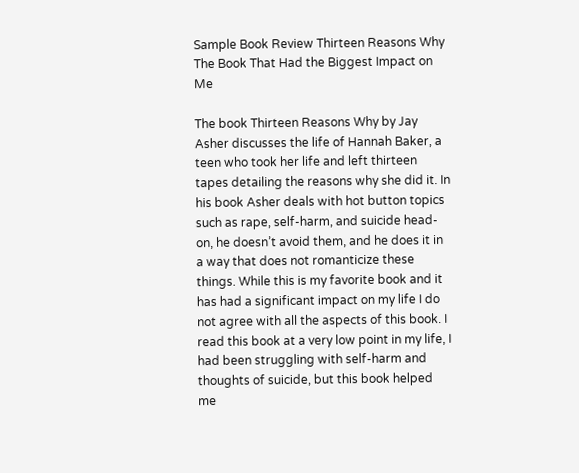Sample Book Review Thirteen Reasons Why The Book That Had the Biggest Impact on Me

The book Thirteen Reasons Why by Jay Asher discusses the life of Hannah Baker, a teen who took her life and left thirteen tapes detailing the reasons why she did it. In his book Asher deals with hot button topics such as rape, self-harm, and suicide head-on, he doesn’t avoid them, and he does it in a way that does not romanticize these things. While this is my favorite book and it has had a significant impact on my life I do not agree with all the aspects of this book. I read this book at a very low point in my life, I had been struggling with self-harm and thoughts of suicide, but this book helped me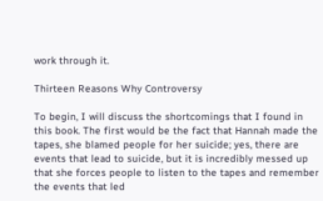work through it.

Thirteen Reasons Why Controversy

To begin, I will discuss the shortcomings that I found in this book. The first would be the fact that Hannah made the tapes, she blamed people for her suicide; yes, there are events that lead to suicide, but it is incredibly messed up that she forces people to listen to the tapes and remember the events that led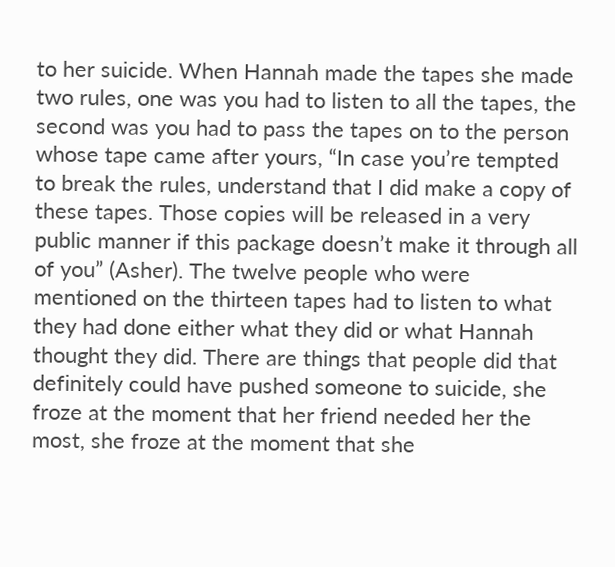to her suicide. When Hannah made the tapes she made two rules, one was you had to listen to all the tapes, the second was you had to pass the tapes on to the person whose tape came after yours, “In case you’re tempted to break the rules, understand that I did make a copy of these tapes. Those copies will be released in a very public manner if this package doesn’t make it through all of you” (Asher). The twelve people who were mentioned on the thirteen tapes had to listen to what they had done either what they did or what Hannah thought they did. There are things that people did that definitely could have pushed someone to suicide, she froze at the moment that her friend needed her the most, she froze at the moment that she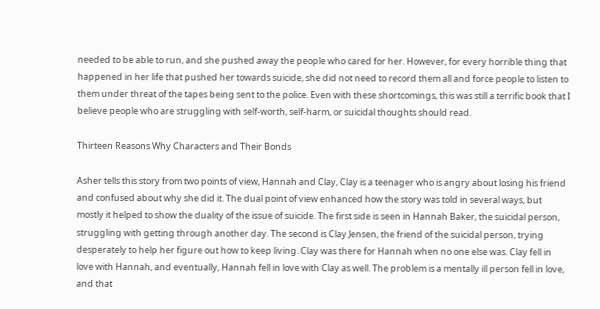needed to be able to run, and she pushed away the people who cared for her. However, for every horrible thing that happened in her life that pushed her towards suicide, she did not need to record them all and force people to listen to them under threat of the tapes being sent to the police. Even with these shortcomings, this was still a terrific book that I believe people who are struggling with self-worth, self-harm, or suicidal thoughts should read.

Thirteen Reasons Why Characters and Their Bonds

Asher tells this story from two points of view, Hannah and Clay, Clay is a teenager who is angry about losing his friend and confused about why she did it. The dual point of view enhanced how the story was told in several ways, but mostly it helped to show the duality of the issue of suicide. The first side is seen in Hannah Baker, the suicidal person, struggling with getting through another day. The second is Clay Jensen, the friend of the suicidal person, trying desperately to help her figure out how to keep living. Clay was there for Hannah when no one else was. Clay fell in love with Hannah, and eventually, Hannah fell in love with Clay as well. The problem is a mentally ill person fell in love, and that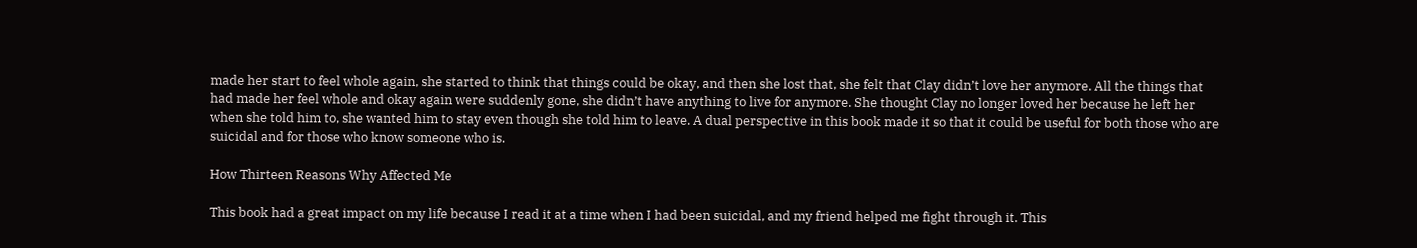made her start to feel whole again, she started to think that things could be okay, and then she lost that, she felt that Clay didn’t love her anymore. All the things that had made her feel whole and okay again were suddenly gone, she didn’t have anything to live for anymore. She thought Clay no longer loved her because he left her when she told him to, she wanted him to stay even though she told him to leave. A dual perspective in this book made it so that it could be useful for both those who are suicidal and for those who know someone who is.

How Thirteen Reasons Why Affected Me

This book had a great impact on my life because I read it at a time when I had been suicidal, and my friend helped me fight through it. This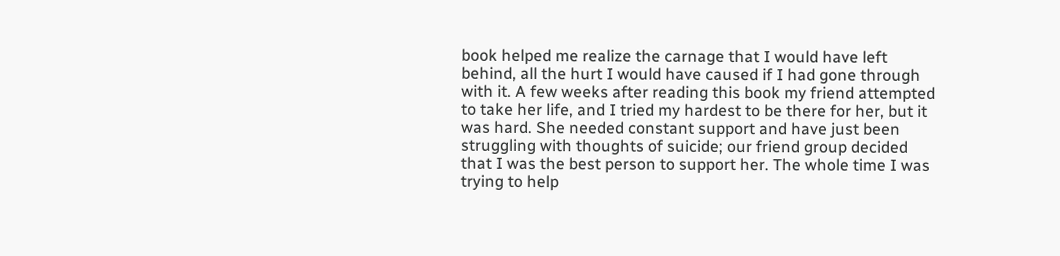book helped me realize the carnage that I would have left behind, all the hurt I would have caused if I had gone through with it. A few weeks after reading this book my friend attempted to take her life, and I tried my hardest to be there for her, but it was hard. She needed constant support and have just been struggling with thoughts of suicide; our friend group decided that I was the best person to support her. The whole time I was trying to help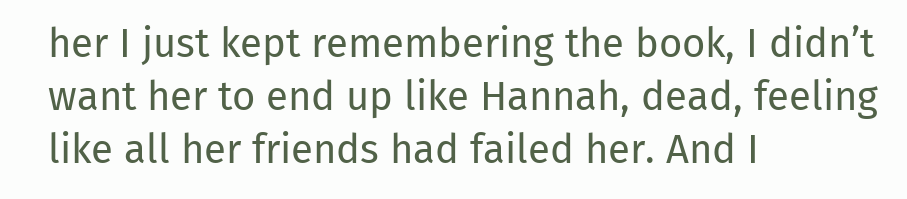her I just kept remembering the book, I didn’t want her to end up like Hannah, dead, feeling like all her friends had failed her. And I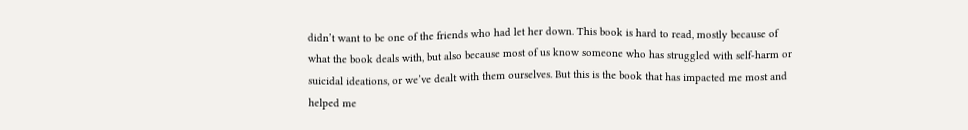didn’t want to be one of the friends who had let her down. This book is hard to read, mostly because of what the book deals with, but also because most of us know someone who has struggled with self-harm or suicidal ideations, or we’ve dealt with them ourselves. But this is the book that has impacted me most and helped me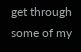get through some of my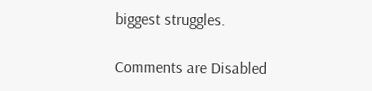biggest struggles.

Comments are Disabled